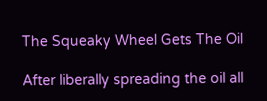The Squeaky Wheel Gets The Oil

After liberally spreading the oil all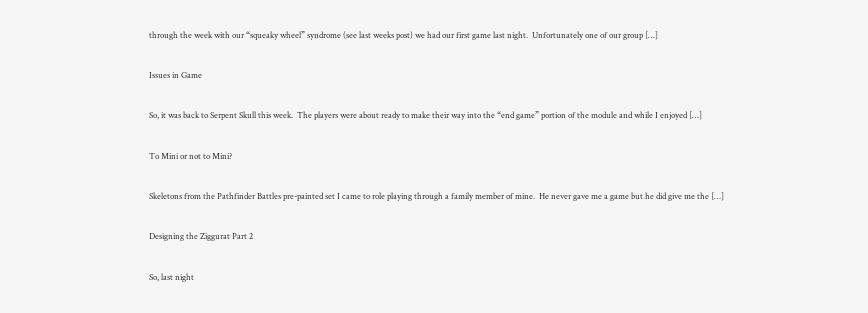through the week with our “squeaky wheel” syndrome (see last weeks post) we had our first game last night.  Unfortunately one of our group […]

Issues in Game

So, it was back to Serpent Skull this week.  The players were about ready to make their way into the “end game” portion of the module and while I enjoyed […]

To Mini or not to Mini?

Skeletons from the Pathfinder Battles pre-painted set I came to role playing through a family member of mine.  He never gave me a game but he did give me the […]

Designing the Ziggurat Part 2

So, last night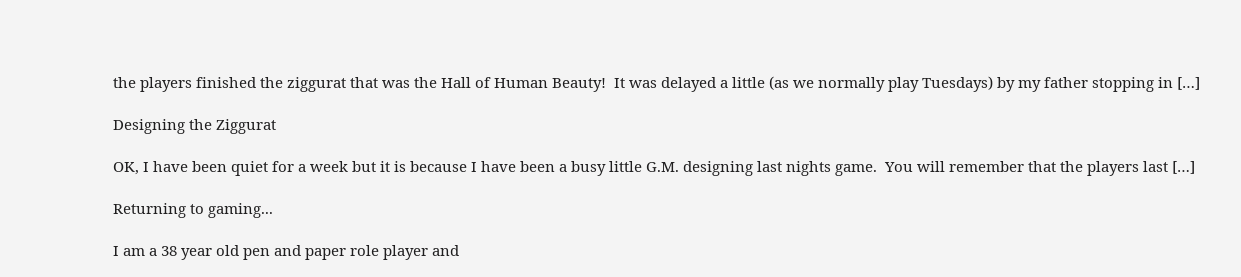the players finished the ziggurat that was the Hall of Human Beauty!  It was delayed a little (as we normally play Tuesdays) by my father stopping in […]

Designing the Ziggurat

OK, I have been quiet for a week but it is because I have been a busy little G.M. designing last nights game.  You will remember that the players last […]

Returning to gaming...

I am a 38 year old pen and paper role player and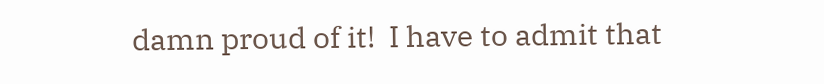damn proud of it!  I have to admit that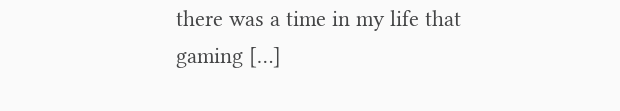there was a time in my life that gaming […]